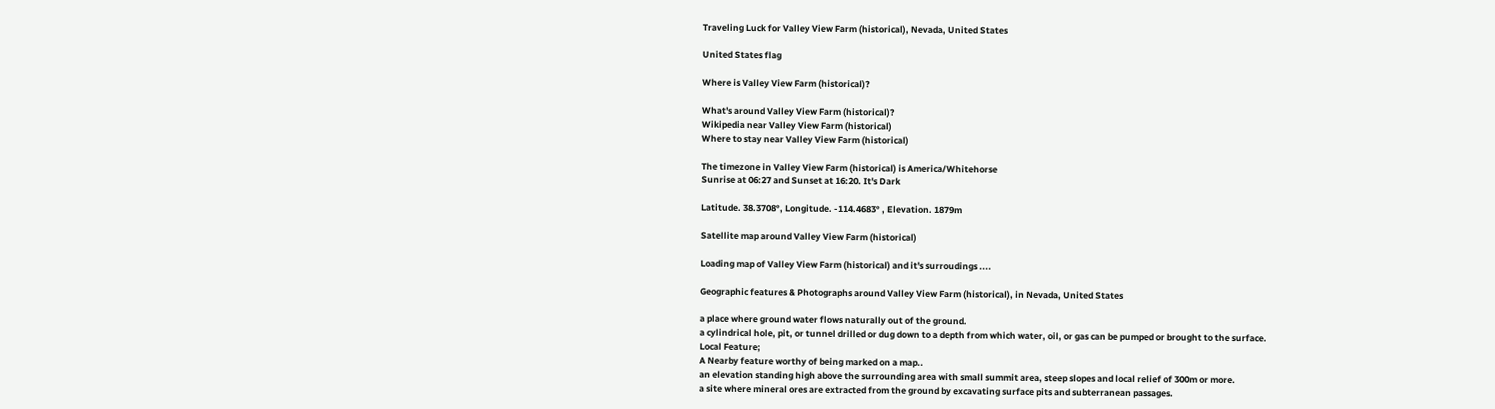Traveling Luck for Valley View Farm (historical), Nevada, United States

United States flag

Where is Valley View Farm (historical)?

What's around Valley View Farm (historical)?
Wikipedia near Valley View Farm (historical)
Where to stay near Valley View Farm (historical)

The timezone in Valley View Farm (historical) is America/Whitehorse
Sunrise at 06:27 and Sunset at 16:20. It's Dark

Latitude. 38.3708°, Longitude. -114.4683° , Elevation. 1879m

Satellite map around Valley View Farm (historical)

Loading map of Valley View Farm (historical) and it's surroudings ....

Geographic features & Photographs around Valley View Farm (historical), in Nevada, United States

a place where ground water flows naturally out of the ground.
a cylindrical hole, pit, or tunnel drilled or dug down to a depth from which water, oil, or gas can be pumped or brought to the surface.
Local Feature;
A Nearby feature worthy of being marked on a map..
an elevation standing high above the surrounding area with small summit area, steep slopes and local relief of 300m or more.
a site where mineral ores are extracted from the ground by excavating surface pits and subterranean passages.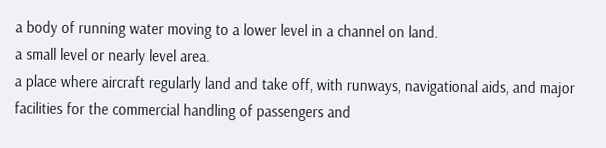a body of running water moving to a lower level in a channel on land.
a small level or nearly level area.
a place where aircraft regularly land and take off, with runways, navigational aids, and major facilities for the commercial handling of passengers and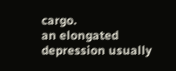cargo.
an elongated depression usually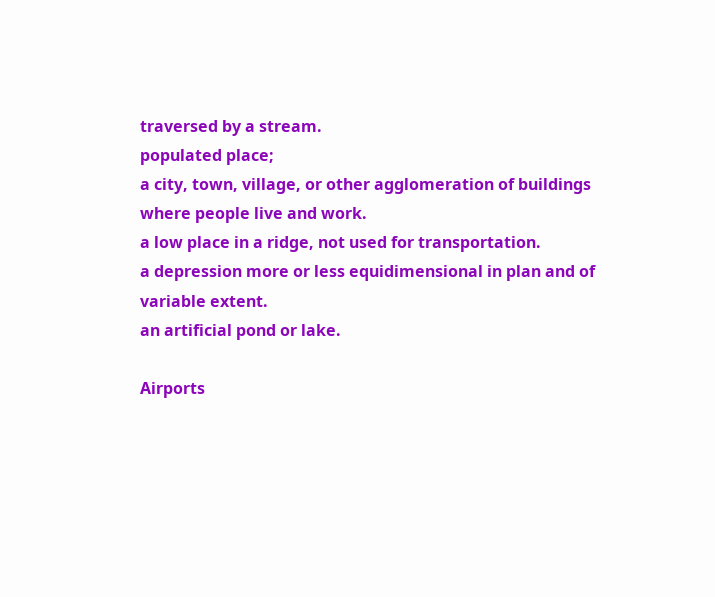traversed by a stream.
populated place;
a city, town, village, or other agglomeration of buildings where people live and work.
a low place in a ridge, not used for transportation.
a depression more or less equidimensional in plan and of variable extent.
an artificial pond or lake.

Airports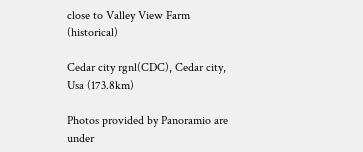close to Valley View Farm (historical)

Cedar city rgnl(CDC), Cedar city, Usa (173.8km)

Photos provided by Panoramio are under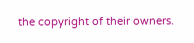the copyright of their owners.